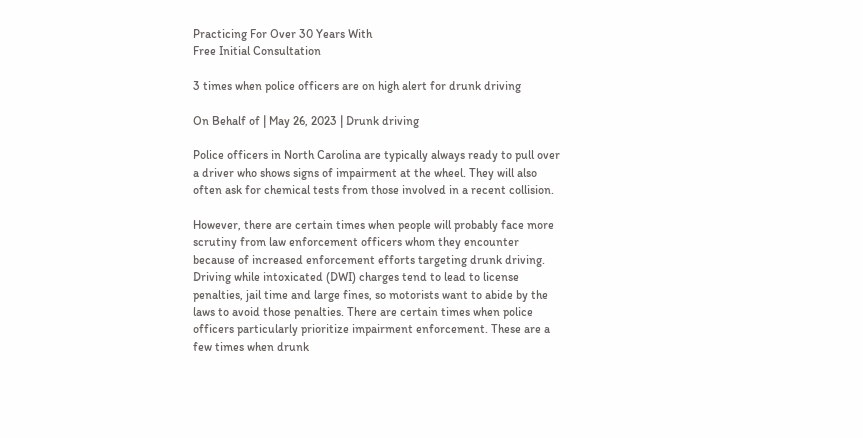Practicing For Over 30 Years With
Free Initial Consultation

3 times when police officers are on high alert for drunk driving

On Behalf of | May 26, 2023 | Drunk driving

Police officers in North Carolina are typically always ready to pull over a driver who shows signs of impairment at the wheel. They will also often ask for chemical tests from those involved in a recent collision.

However, there are certain times when people will probably face more scrutiny from law enforcement officers whom they encounter because of increased enforcement efforts targeting drunk driving. Driving while intoxicated (DWI) charges tend to lead to license penalties, jail time and large fines, so motorists want to abide by the laws to avoid those penalties. There are certain times when police officers particularly prioritize impairment enforcement. These are a few times when drunk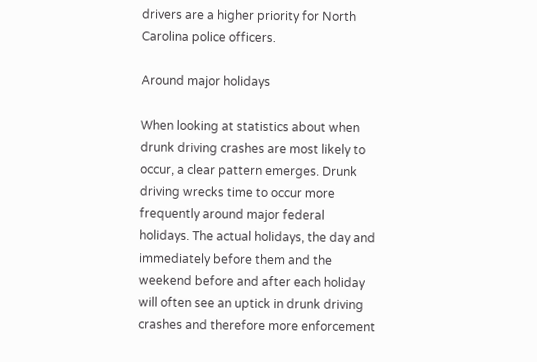drivers are a higher priority for North Carolina police officers.

Around major holidays

When looking at statistics about when drunk driving crashes are most likely to occur, a clear pattern emerges. Drunk driving wrecks time to occur more frequently around major federal holidays. The actual holidays, the day and immediately before them and the weekend before and after each holiday will often see an uptick in drunk driving crashes and therefore more enforcement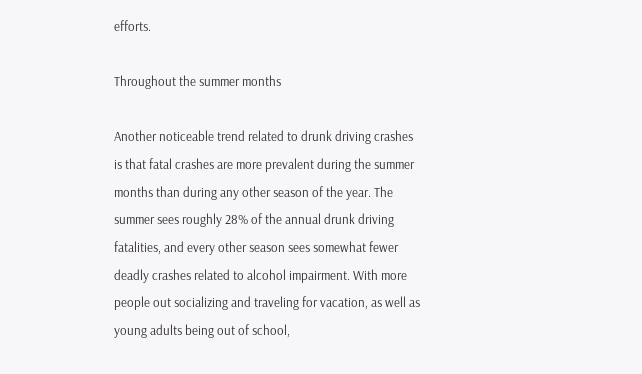efforts.

Throughout the summer months

Another noticeable trend related to drunk driving crashes is that fatal crashes are more prevalent during the summer months than during any other season of the year. The summer sees roughly 28% of the annual drunk driving fatalities, and every other season sees somewhat fewer deadly crashes related to alcohol impairment. With more people out socializing and traveling for vacation, as well as young adults being out of school,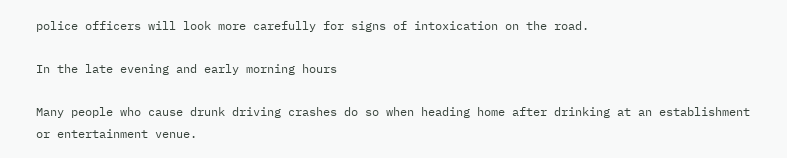police officers will look more carefully for signs of intoxication on the road.

In the late evening and early morning hours

Many people who cause drunk driving crashes do so when heading home after drinking at an establishment or entertainment venue.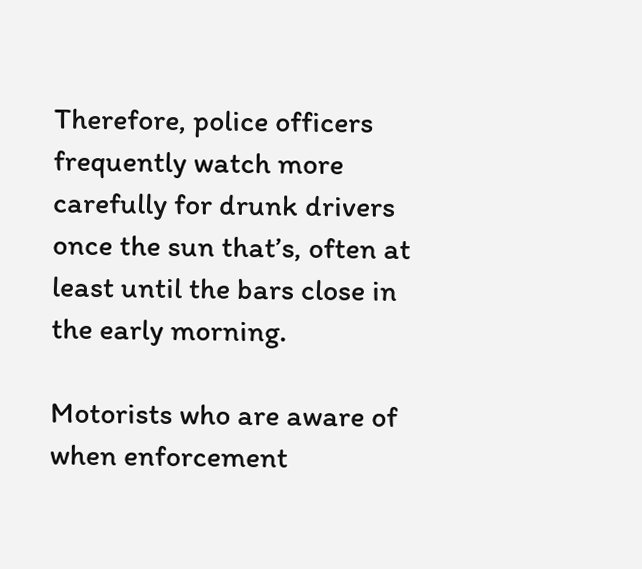Therefore, police officers frequently watch more carefully for drunk drivers once the sun that’s, often at least until the bars close in the early morning.

Motorists who are aware of when enforcement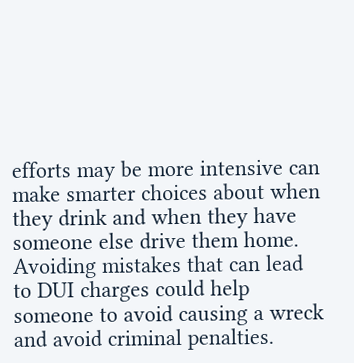efforts may be more intensive can make smarter choices about when they drink and when they have someone else drive them home. Avoiding mistakes that can lead to DUI charges could help someone to avoid causing a wreck and avoid criminal penalties.